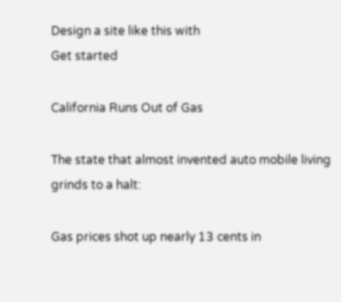Design a site like this with
Get started

California Runs Out of Gas

The state that almost invented auto mobile living grinds to a halt:

Gas prices shot up nearly 13 cents in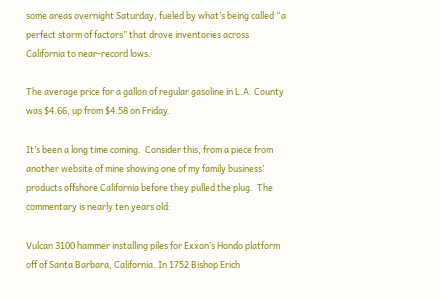some areas overnight Saturday, fueled by what’s being called “a perfect storm of factors” that drove inventories across California to near-record lows.

The average price for a gallon of regular gasoline in L.A. County was $4.66, up from $4.58 on Friday.

It’s been a long time coming.  Consider this, from a piece from another website of mine showing one of my family business’ products offshore California before they pulled the plug.  The commentary is nearly ten years old:

Vulcan 3100 hammer installing piles for Exxon’s Hondo platform off of Santa Barbara, California. In 1752 Bishop Erich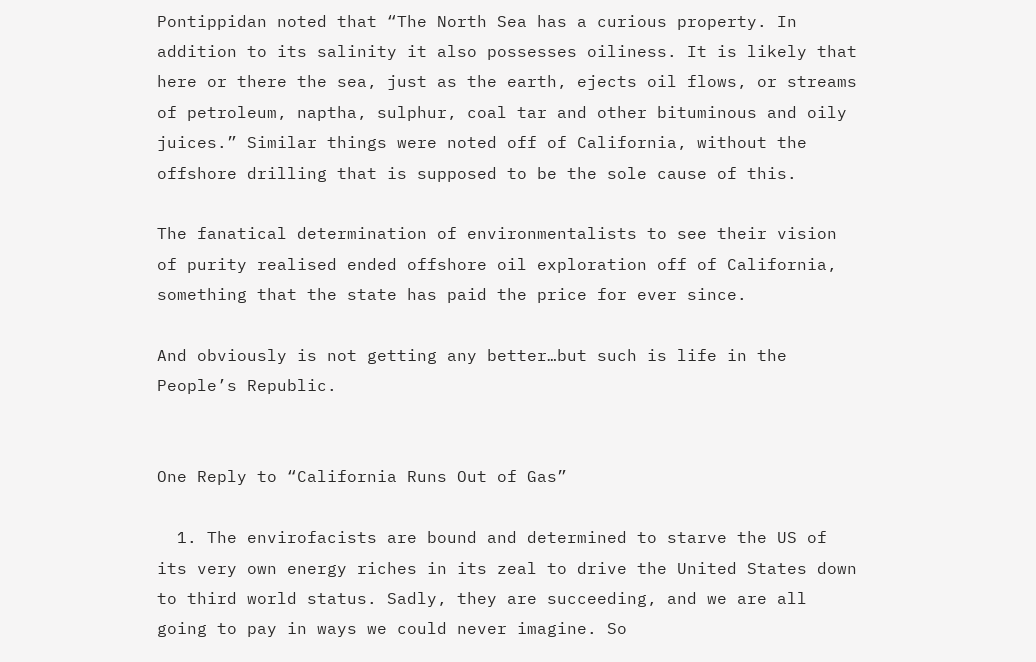Pontippidan noted that “The North Sea has a curious property. In addition to its salinity it also possesses oiliness. It is likely that here or there the sea, just as the earth, ejects oil flows, or streams of petroleum, naptha, sulphur, coal tar and other bituminous and oily juices.” Similar things were noted off of California, without the offshore drilling that is supposed to be the sole cause of this.

The fanatical determination of environmentalists to see their vision of purity realised ended offshore oil exploration off of California, something that the state has paid the price for ever since.

And obviously is not getting any better…but such is life in the People’s Republic.


One Reply to “California Runs Out of Gas”

  1. The envirofacists are bound and determined to starve the US of its very own energy riches in its zeal to drive the United States down to third world status. Sadly, they are succeeding, and we are all going to pay in ways we could never imagine. So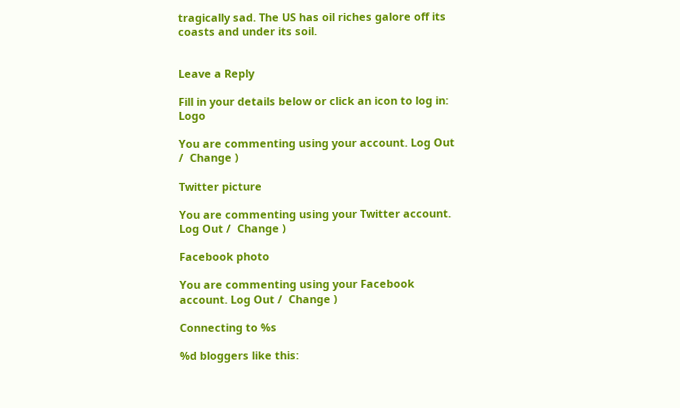tragically sad. The US has oil riches galore off its coasts and under its soil.


Leave a Reply

Fill in your details below or click an icon to log in: Logo

You are commenting using your account. Log Out /  Change )

Twitter picture

You are commenting using your Twitter account. Log Out /  Change )

Facebook photo

You are commenting using your Facebook account. Log Out /  Change )

Connecting to %s

%d bloggers like this: